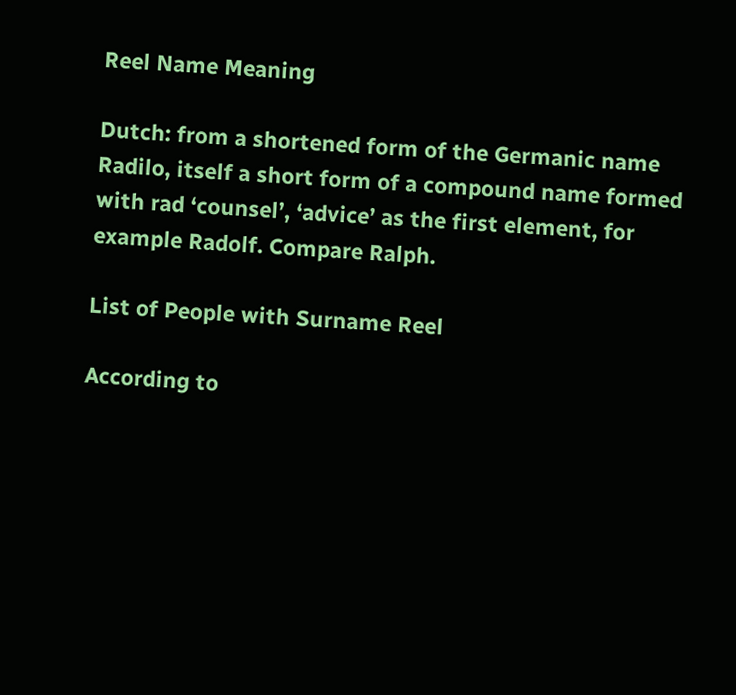Reel Name Meaning

Dutch: from a shortened form of the Germanic name Radilo, itself a short form of a compound name formed with rad ‘counsel’, ‘advice’ as the first element, for example Radolf. Compare Ralph.

List of People with Surname Reel

According to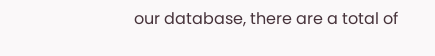our database, there are a total of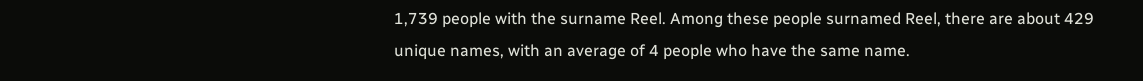1,739 people with the surname Reel. Among these people surnamed Reel, there are about 429 unique names, with an average of 4 people who have the same name.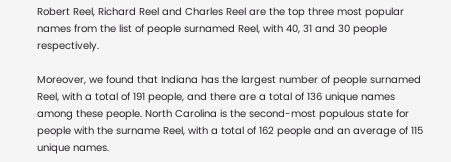Robert Reel, Richard Reel and Charles Reel are the top three most popular names from the list of people surnamed Reel, with 40, 31 and 30 people respectively.

Moreover, we found that Indiana has the largest number of people surnamed Reel, with a total of 191 people, and there are a total of 136 unique names among these people. North Carolina is the second-most populous state for people with the surname Reel, with a total of 162 people and an average of 115 unique names.